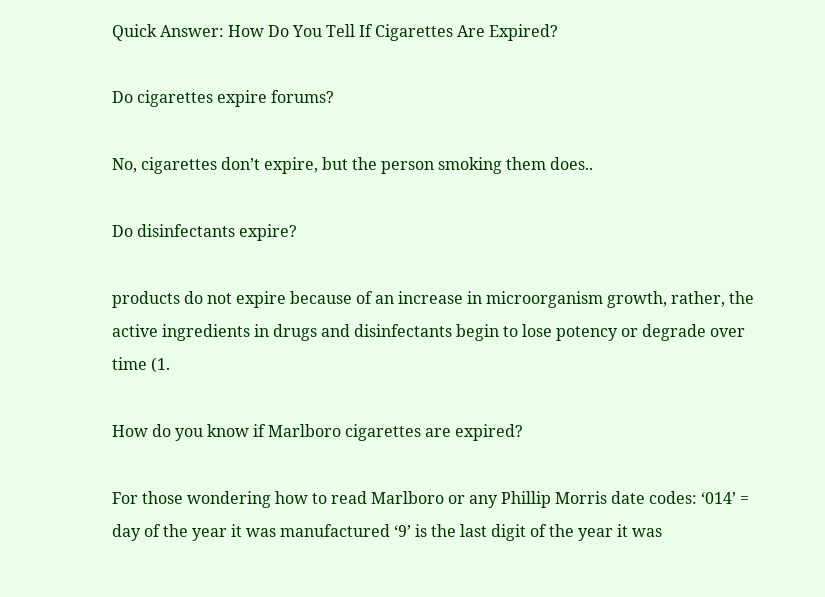Quick Answer: How Do You Tell If Cigarettes Are Expired?

Do cigarettes expire forums?

No, cigarettes don’t expire, but the person smoking them does..

Do disinfectants expire?

products do not expire because of an increase in microorganism growth, rather, the active ingredients in drugs and disinfectants begin to lose potency or degrade over time (1.

How do you know if Marlboro cigarettes are expired?

For those wondering how to read Marlboro or any Phillip Morris date codes: ‘014’ = day of the year it was manufactured ‘9’ is the last digit of the year it was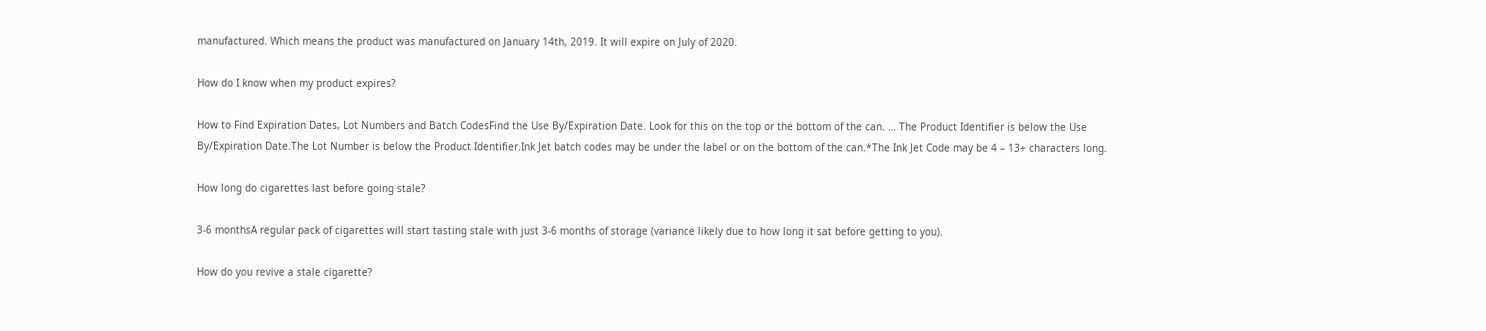manufactured. Which means the product was manufactured on January 14th, 2019. It will expire on July of 2020.

How do I know when my product expires?

How to Find Expiration Dates, Lot Numbers and Batch CodesFind the Use By/Expiration Date. Look for this on the top or the bottom of the can. … The Product Identifier is below the Use By/Expiration Date.The Lot Number is below the Product Identifier.Ink Jet batch codes may be under the label or on the bottom of the can.*The Ink Jet Code may be 4 – 13+ characters long.

How long do cigarettes last before going stale?

3-6 monthsA regular pack of cigarettes will start tasting stale with just 3-6 months of storage (variance likely due to how long it sat before getting to you).

How do you revive a stale cigarette?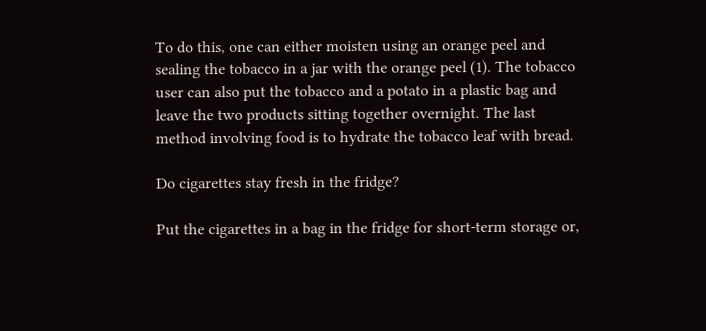To do this, one can either moisten using an orange peel and sealing the tobacco in a jar with the orange peel (1). The tobacco user can also put the tobacco and a potato in a plastic bag and leave the two products sitting together overnight. The last method involving food is to hydrate the tobacco leaf with bread.

Do cigarettes stay fresh in the fridge?

Put the cigarettes in a bag in the fridge for short-term storage or,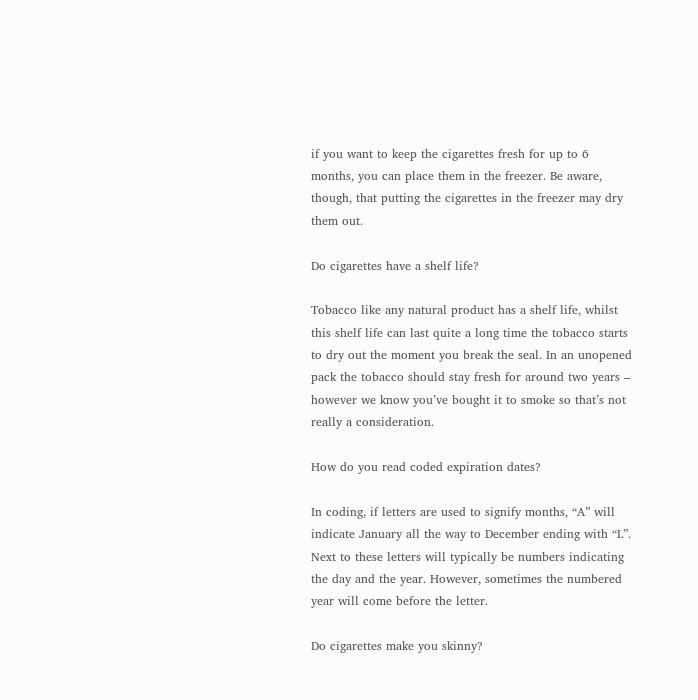if you want to keep the cigarettes fresh for up to 6 months, you can place them in the freezer. Be aware, though, that putting the cigarettes in the freezer may dry them out.

Do cigarettes have a shelf life?

Tobacco like any natural product has a shelf life, whilst this shelf life can last quite a long time the tobacco starts to dry out the moment you break the seal. In an unopened pack the tobacco should stay fresh for around two years – however we know you’ve bought it to smoke so that’s not really a consideration.

How do you read coded expiration dates?

In coding, if letters are used to signify months, “A” will indicate January all the way to December ending with “L”. Next to these letters will typically be numbers indicating the day and the year. However, sometimes the numbered year will come before the letter.

Do cigarettes make you skinny?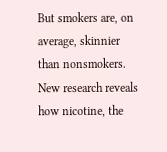But smokers are, on average, skinnier than nonsmokers. New research reveals how nicotine, the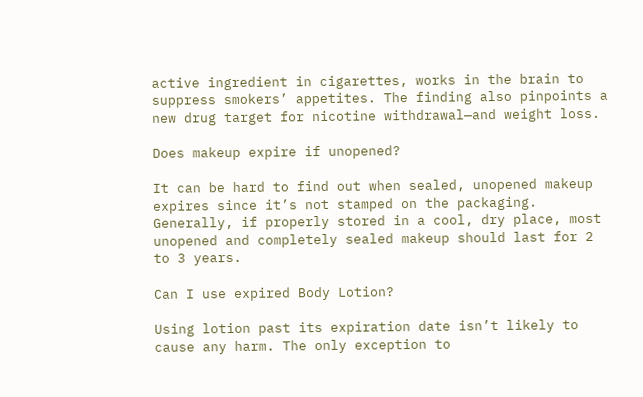active ingredient in cigarettes, works in the brain to suppress smokers’ appetites. The finding also pinpoints a new drug target for nicotine withdrawal—and weight loss.

Does makeup expire if unopened?

It can be hard to find out when sealed, unopened makeup expires since it’s not stamped on the packaging. Generally, if properly stored in a cool, dry place, most unopened and completely sealed makeup should last for 2 to 3 years.

Can I use expired Body Lotion?

Using lotion past its expiration date isn’t likely to cause any harm. The only exception to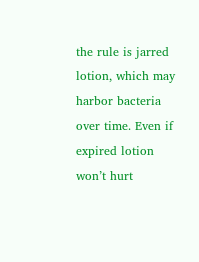the rule is jarred lotion, which may harbor bacteria over time. Even if expired lotion won’t hurt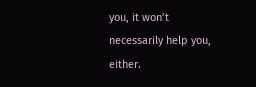you, it won’t necessarily help you, either.